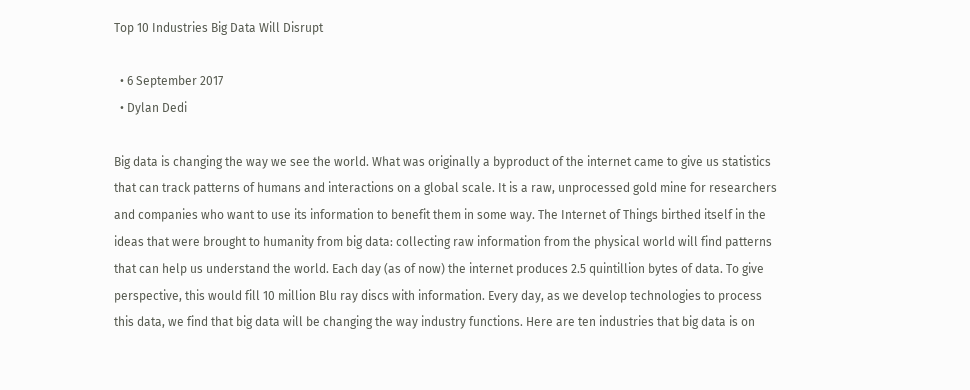Top 10 Industries Big Data Will Disrupt

  • 6 September 2017
  • Dylan Dedi

Big data is changing the way we see the world. What was originally a byproduct of the internet came to give us statistics that can track patterns of humans and interactions on a global scale. It is a raw, unprocessed gold mine for researchers and companies who want to use its information to benefit them in some way. The Internet of Things birthed itself in the ideas that were brought to humanity from big data: collecting raw information from the physical world will find patterns that can help us understand the world. Each day (as of now) the internet produces 2.5 quintillion bytes of data. To give perspective, this would fill 10 million Blu ray discs with information. Every day, as we develop technologies to process this data, we find that big data will be changing the way industry functions. Here are ten industries that big data is on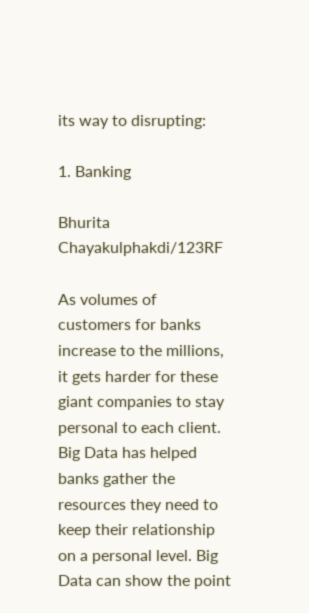its way to disrupting:

1. Banking

Bhurita Chayakulphakdi/123RF

As volumes of customers for banks increase to the millions, it gets harder for these giant companies to stay personal to each client. Big Data has helped banks gather the resources they need to keep their relationship on a personal level. Big Data can show the point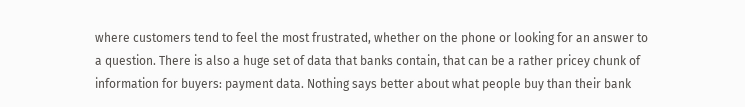where customers tend to feel the most frustrated, whether on the phone or looking for an answer to a question. There is also a huge set of data that banks contain, that can be a rather pricey chunk of information for buyers: payment data. Nothing says better about what people buy than their bank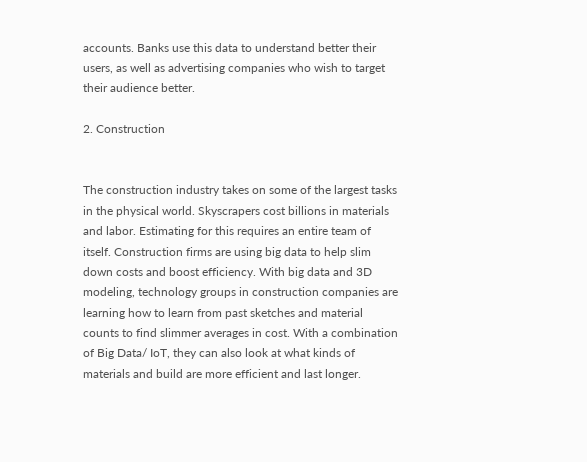accounts. Banks use this data to understand better their users, as well as advertising companies who wish to target their audience better.

2. Construction


The construction industry takes on some of the largest tasks in the physical world. Skyscrapers cost billions in materials and labor. Estimating for this requires an entire team of itself. Construction firms are using big data to help slim down costs and boost efficiency. With big data and 3D modeling, technology groups in construction companies are learning how to learn from past sketches and material counts to find slimmer averages in cost. With a combination of Big Data/ IoT, they can also look at what kinds of materials and build are more efficient and last longer.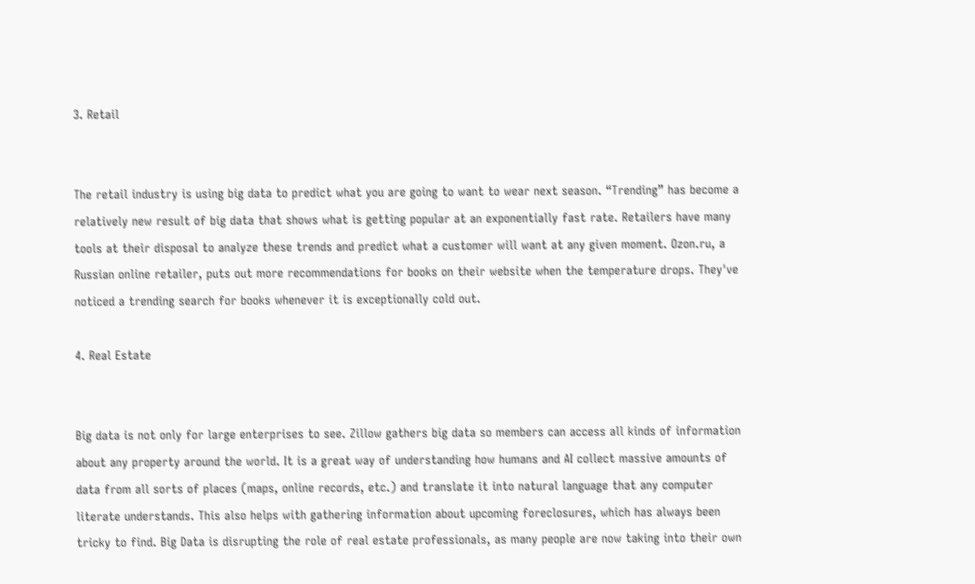3. Retail


The retail industry is using big data to predict what you are going to want to wear next season. “Trending” has become a relatively new result of big data that shows what is getting popular at an exponentially fast rate. Retailers have many tools at their disposal to analyze these trends and predict what a customer will want at any given moment. Ozon.ru, a Russian online retailer, puts out more recommendations for books on their website when the temperature drops. They've noticed a trending search for books whenever it is exceptionally cold out.

4. Real Estate


Big data is not only for large enterprises to see. Zillow gathers big data so members can access all kinds of information about any property around the world. It is a great way of understanding how humans and AI collect massive amounts of data from all sorts of places (maps, online records, etc.) and translate it into natural language that any computer literate understands. This also helps with gathering information about upcoming foreclosures, which has always been tricky to find. Big Data is disrupting the role of real estate professionals, as many people are now taking into their own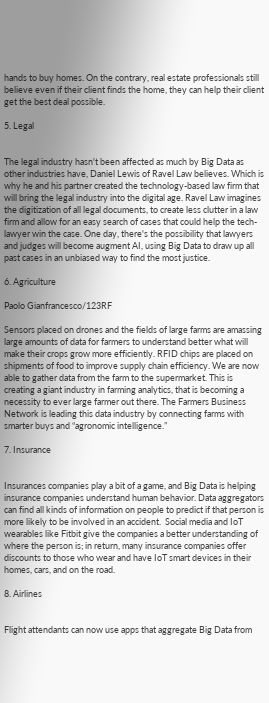hands to buy homes. On the contrary, real estate professionals still believe even if their client finds the home, they can help their client get the best deal possible.

5. Legal


The legal industry hasn't been affected as much by Big Data as other industries have, Daniel Lewis of Ravel Law believes. Which is why he and his partner created the technology-based law firm that will bring the legal industry into the digital age. Ravel Law imagines the digitization of all legal documents, to create less clutter in a law firm and allow for an easy search of cases that could help the tech-lawyer win the case. One day, there's the possibility that lawyers and judges will become augment AI, using Big Data to draw up all past cases in an unbiased way to find the most justice.

6. Agriculture

Paolo Gianfrancesco/123RF

Sensors placed on drones and the fields of large farms are amassing large amounts of data for farmers to understand better what will make their crops grow more efficiently. RFID chips are placed on shipments of food to improve supply chain efficiency. We are now able to gather data from the farm to the supermarket. This is creating a giant industry in farming analytics, that is becoming a necessity to ever large farmer out there. The Farmers Business Network is leading this data industry by connecting farms with smarter buys and “agronomic intelligence.”

7. Insurance


Insurances companies play a bit of a game, and Big Data is helping insurance companies understand human behavior. Data aggregators can find all kinds of information on people to predict if that person is more likely to be involved in an accident.  Social media and IoT wearables like Fitbit give the companies a better understanding of where the person is; in return, many insurance companies offer discounts to those who wear and have IoT smart devices in their homes, cars, and on the road.

8. Airlines


Flight attendants can now use apps that aggregate Big Data from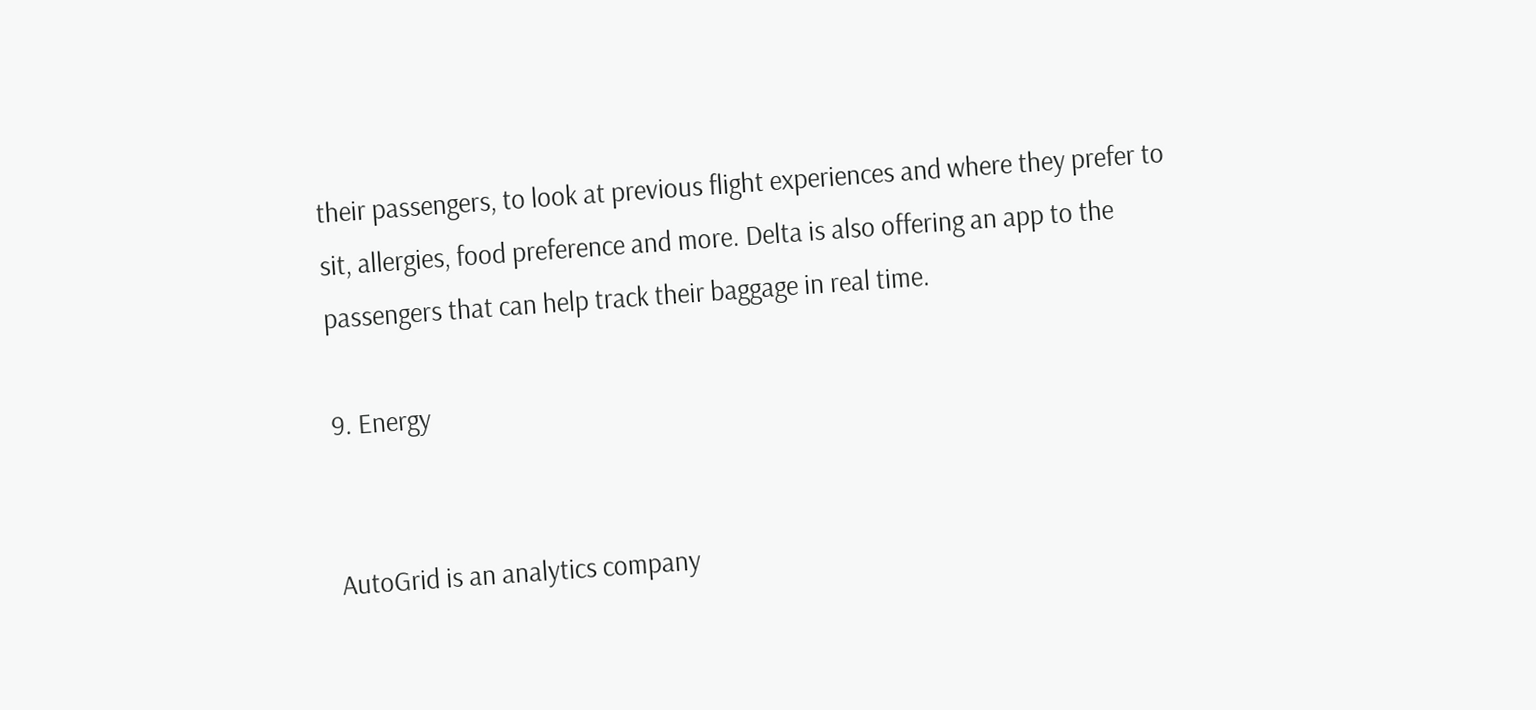their passengers, to look at previous flight experiences and where they prefer to sit, allergies, food preference and more. Delta is also offering an app to the passengers that can help track their baggage in real time.

9. Energy


AutoGrid is an analytics company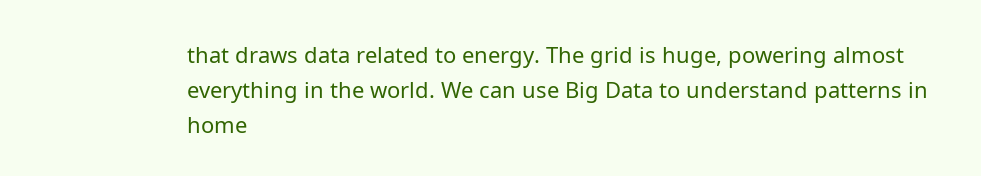that draws data related to energy. The grid is huge, powering almost everything in the world. We can use Big Data to understand patterns in home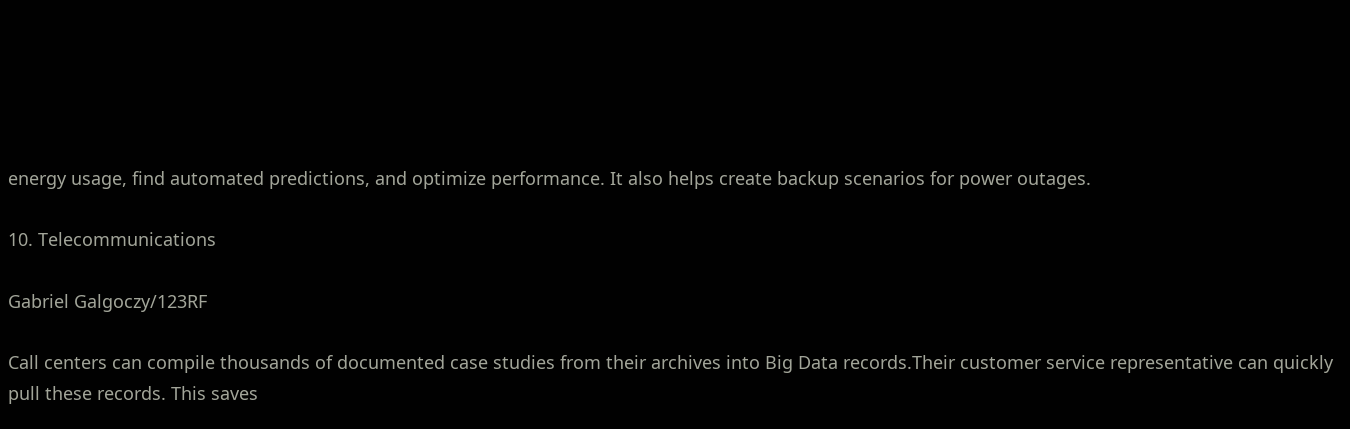energy usage, find automated predictions, and optimize performance. It also helps create backup scenarios for power outages.

10. Telecommunications

Gabriel Galgoczy/123RF

Call centers can compile thousands of documented case studies from their archives into Big Data records.Their customer service representative can quickly pull these records. This saves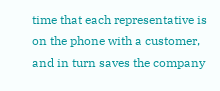time that each representative is on the phone with a customer, and in turn saves the company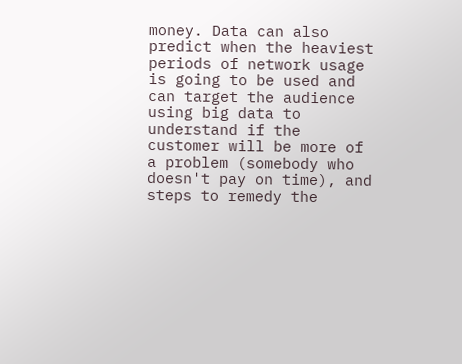money. Data can also predict when the heaviest periods of network usage is going to be used and can target the audience using big data to understand if the customer will be more of a problem (somebody who doesn't pay on time), and steps to remedy the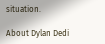situation.

About Dylan Dedi